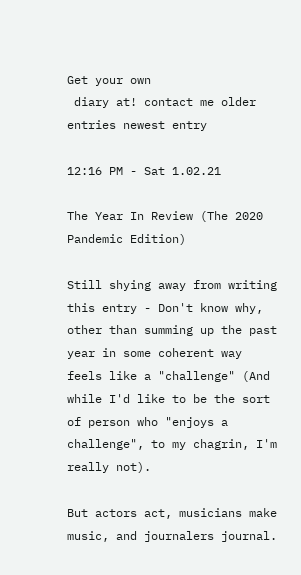Get your own
 diary at! contact me older entries newest entry

12:16 PM - Sat 1.02.21

The Year In Review (The 2020 Pandemic Edition)

Still shying away from writing this entry - Don't know why, other than summing up the past year in some coherent way feels like a "challenge" (And while I'd like to be the sort of person who "enjoys a challenge", to my chagrin, I'm really not).

But actors act, musicians make music, and journalers journal.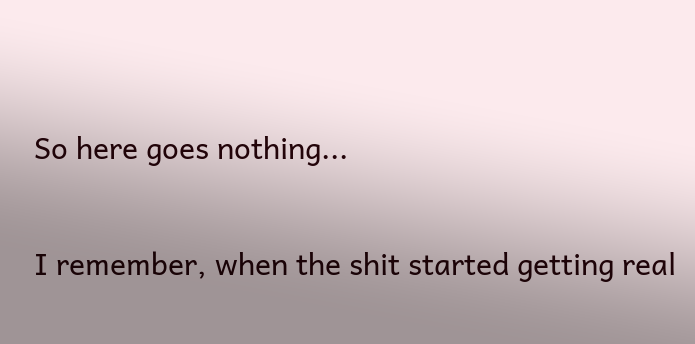So here goes nothing...

I remember, when the shit started getting real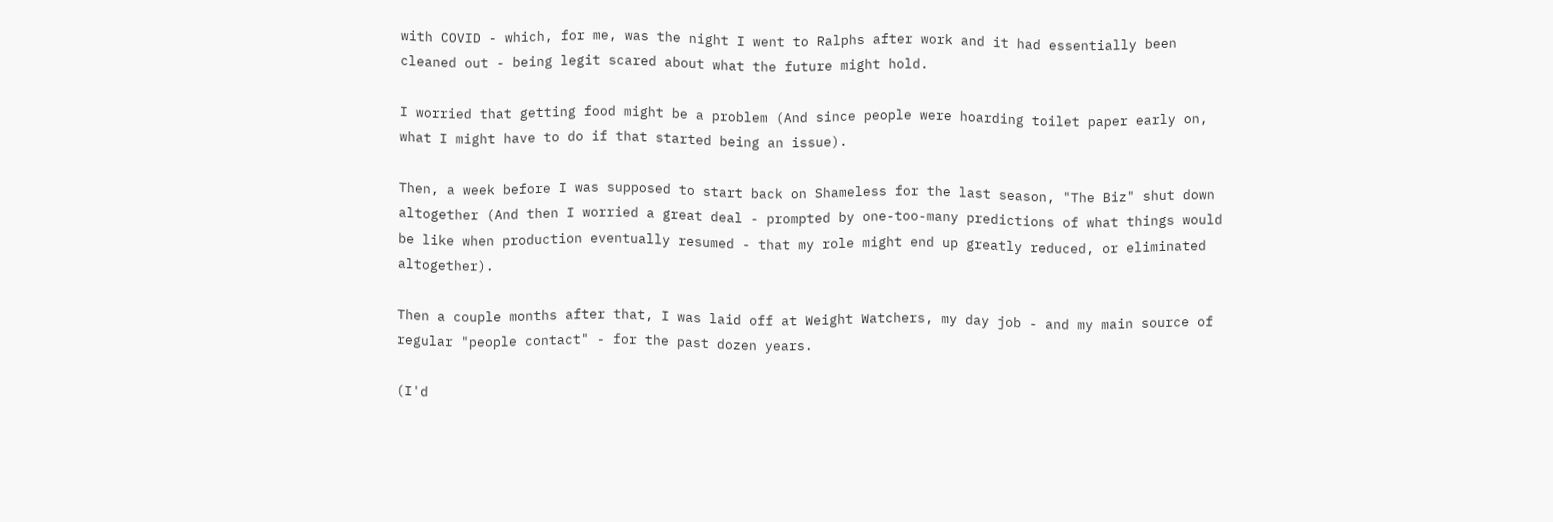with COVID - which, for me, was the night I went to Ralphs after work and it had essentially been cleaned out - being legit scared about what the future might hold.

I worried that getting food might be a problem (And since people were hoarding toilet paper early on, what I might have to do if that started being an issue).

Then, a week before I was supposed to start back on Shameless for the last season, "The Biz" shut down altogether (And then I worried a great deal - prompted by one-too-many predictions of what things would be like when production eventually resumed - that my role might end up greatly reduced, or eliminated altogether).

Then a couple months after that, I was laid off at Weight Watchers, my day job - and my main source of regular "people contact" - for the past dozen years.

(I'd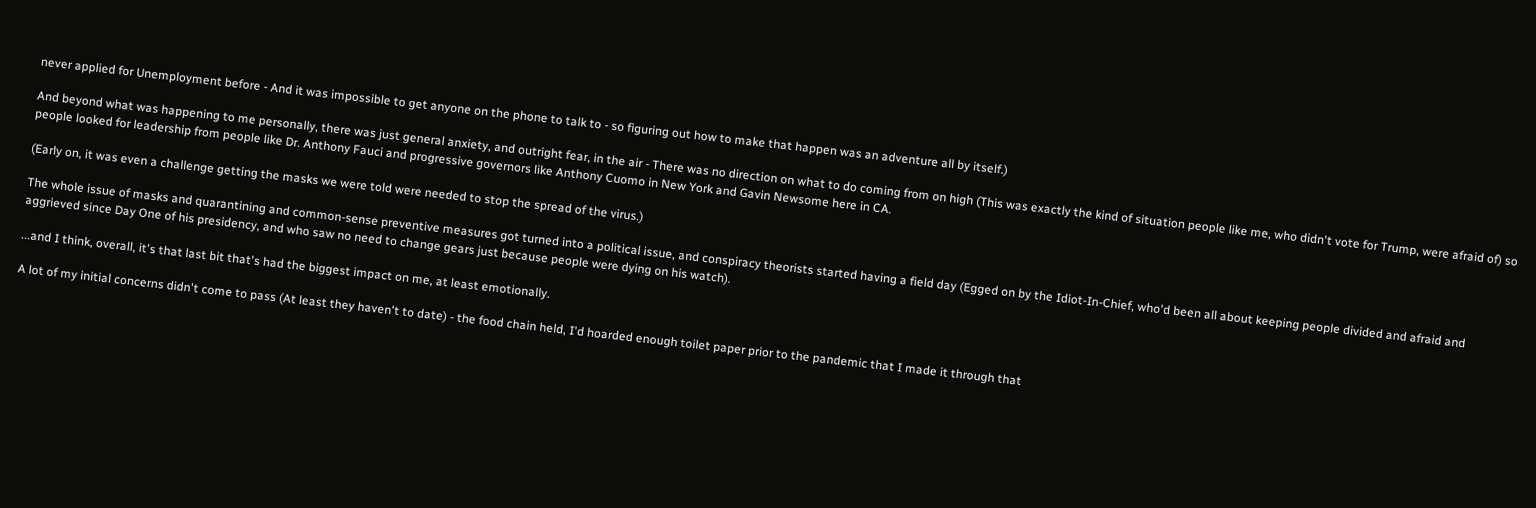never applied for Unemployment before - And it was impossible to get anyone on the phone to talk to - so figuring out how to make that happen was an adventure all by itself.)

And beyond what was happening to me personally, there was just general anxiety, and outright fear, in the air - There was no direction on what to do coming from on high (This was exactly the kind of situation people like me, who didn't vote for Trump, were afraid of) so people looked for leadership from people like Dr. Anthony Fauci and progressive governors like Anthony Cuomo in New York and Gavin Newsome here in CA.

(Early on, it was even a challenge getting the masks we were told were needed to stop the spread of the virus.)

The whole issue of masks and quarantining and common-sense preventive measures got turned into a political issue, and conspiracy theorists started having a field day (Egged on by the Idiot-In-Chief, who'd been all about keeping people divided and afraid and aggrieved since Day One of his presidency, and who saw no need to change gears just because people were dying on his watch).

...and I think, overall, it's that last bit that's had the biggest impact on me, at least emotionally.

A lot of my initial concerns didn't come to pass (At least they haven't to date) - the food chain held, I'd hoarded enough toilet paper prior to the pandemic that I made it through that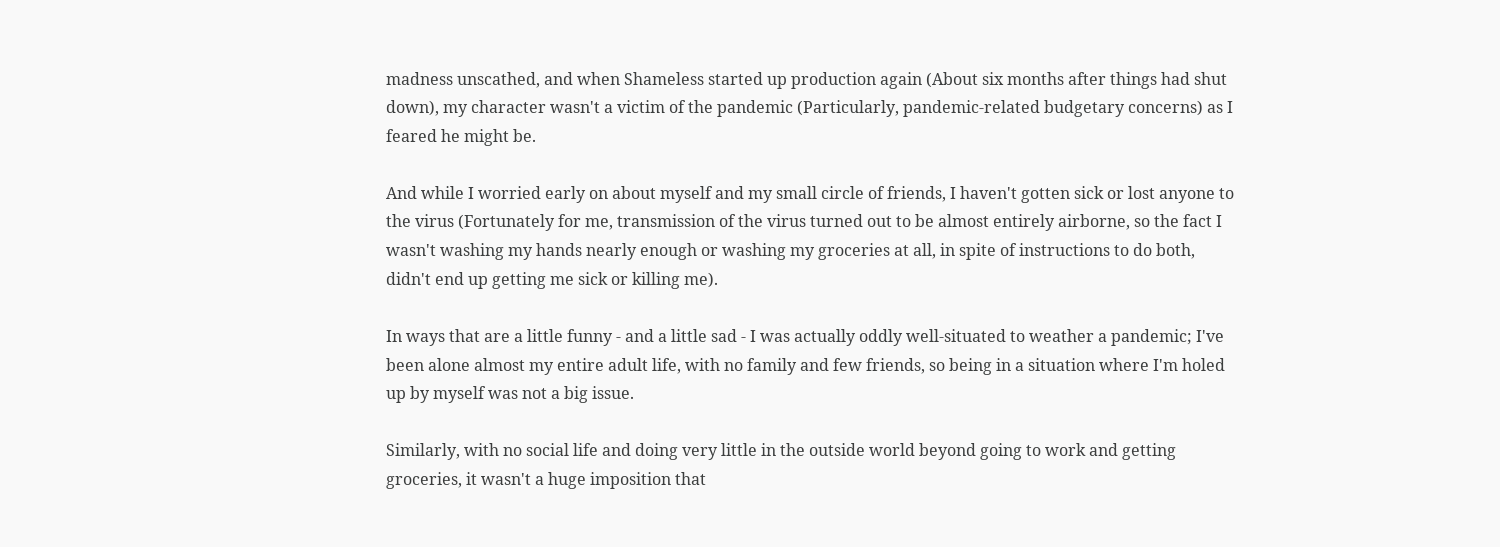madness unscathed, and when Shameless started up production again (About six months after things had shut down), my character wasn't a victim of the pandemic (Particularly, pandemic-related budgetary concerns) as I feared he might be.

And while I worried early on about myself and my small circle of friends, I haven't gotten sick or lost anyone to the virus (Fortunately for me, transmission of the virus turned out to be almost entirely airborne, so the fact I wasn't washing my hands nearly enough or washing my groceries at all, in spite of instructions to do both, didn't end up getting me sick or killing me).

In ways that are a little funny - and a little sad - I was actually oddly well-situated to weather a pandemic; I've been alone almost my entire adult life, with no family and few friends, so being in a situation where I'm holed up by myself was not a big issue.

Similarly, with no social life and doing very little in the outside world beyond going to work and getting groceries, it wasn't a huge imposition that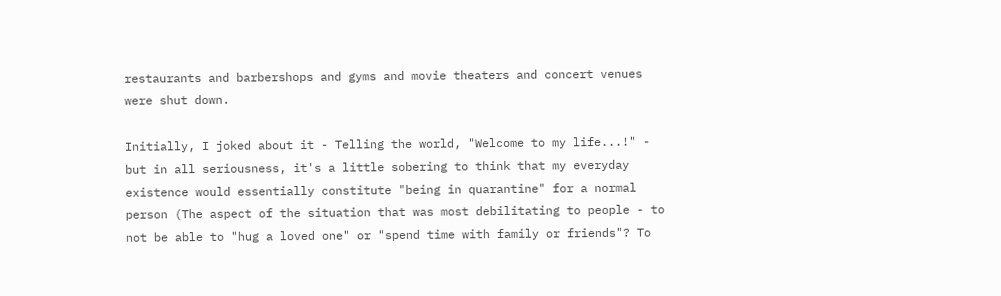restaurants and barbershops and gyms and movie theaters and concert venues were shut down.

Initially, I joked about it - Telling the world, "Welcome to my life...!" - but in all seriousness, it's a little sobering to think that my everyday existence would essentially constitute "being in quarantine" for a normal person (The aspect of the situation that was most debilitating to people - to not be able to "hug a loved one" or "spend time with family or friends"? To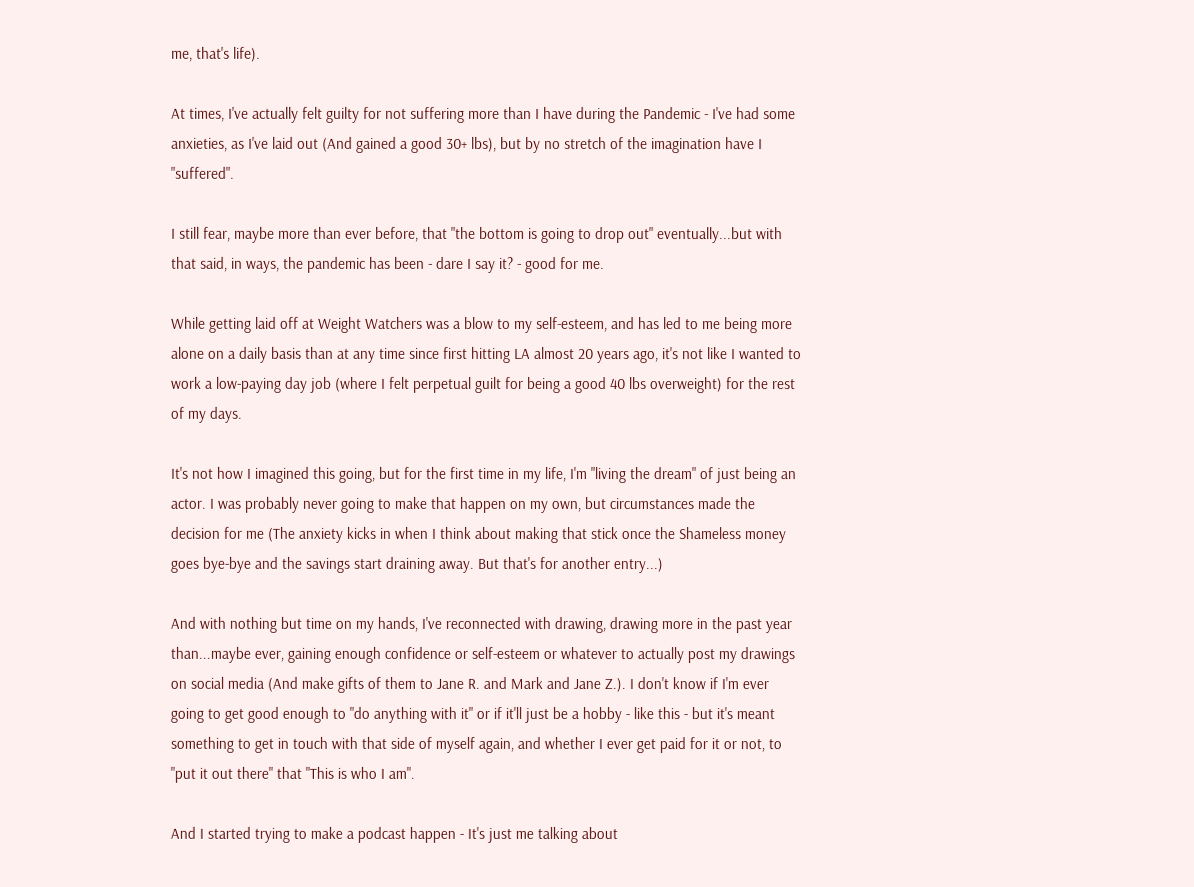me, that's life).

At times, I've actually felt guilty for not suffering more than I have during the Pandemic - I've had some anxieties, as I've laid out (And gained a good 30+ lbs), but by no stretch of the imagination have I "suffered".

I still fear, maybe more than ever before, that "the bottom is going to drop out" eventually...but with that said, in ways, the pandemic has been - dare I say it? - good for me.

While getting laid off at Weight Watchers was a blow to my self-esteem, and has led to me being more alone on a daily basis than at any time since first hitting LA almost 20 years ago, it's not like I wanted to work a low-paying day job (where I felt perpetual guilt for being a good 40 lbs overweight) for the rest of my days.

It's not how I imagined this going, but for the first time in my life, I'm "living the dream" of just being an actor. I was probably never going to make that happen on my own, but circumstances made the decision for me (The anxiety kicks in when I think about making that stick once the Shameless money goes bye-bye and the savings start draining away. But that's for another entry...)

And with nothing but time on my hands, I've reconnected with drawing, drawing more in the past year than...maybe ever, gaining enough confidence or self-esteem or whatever to actually post my drawings on social media (And make gifts of them to Jane R. and Mark and Jane Z.). I don't know if I'm ever going to get good enough to "do anything with it" or if it'll just be a hobby - like this - but it's meant something to get in touch with that side of myself again, and whether I ever get paid for it or not, to "put it out there" that "This is who I am".

And I started trying to make a podcast happen - It's just me talking about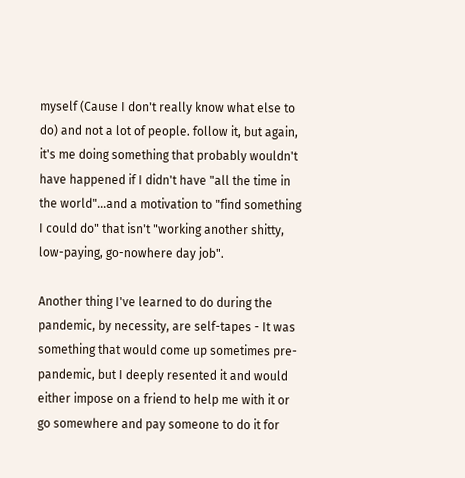myself (Cause I don't really know what else to do) and not a lot of people. follow it, but again, it's me doing something that probably wouldn't have happened if I didn't have "all the time in the world"...and a motivation to "find something I could do" that isn't "working another shitty, low-paying, go-nowhere day job".

Another thing I've learned to do during the pandemic, by necessity, are self-tapes - It was something that would come up sometimes pre-pandemic, but I deeply resented it and would either impose on a friend to help me with it or go somewhere and pay someone to do it for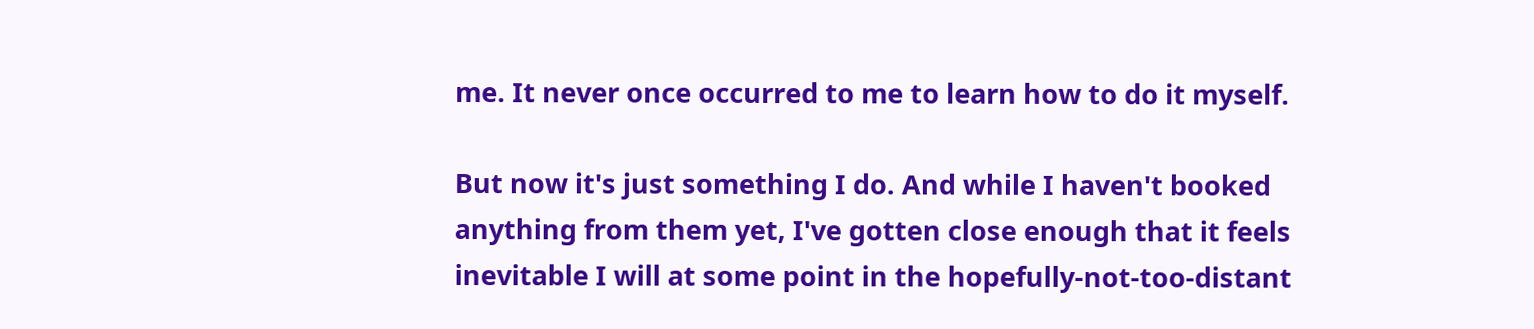me. It never once occurred to me to learn how to do it myself.

But now it's just something I do. And while I haven't booked anything from them yet, I've gotten close enough that it feels inevitable I will at some point in the hopefully-not-too-distant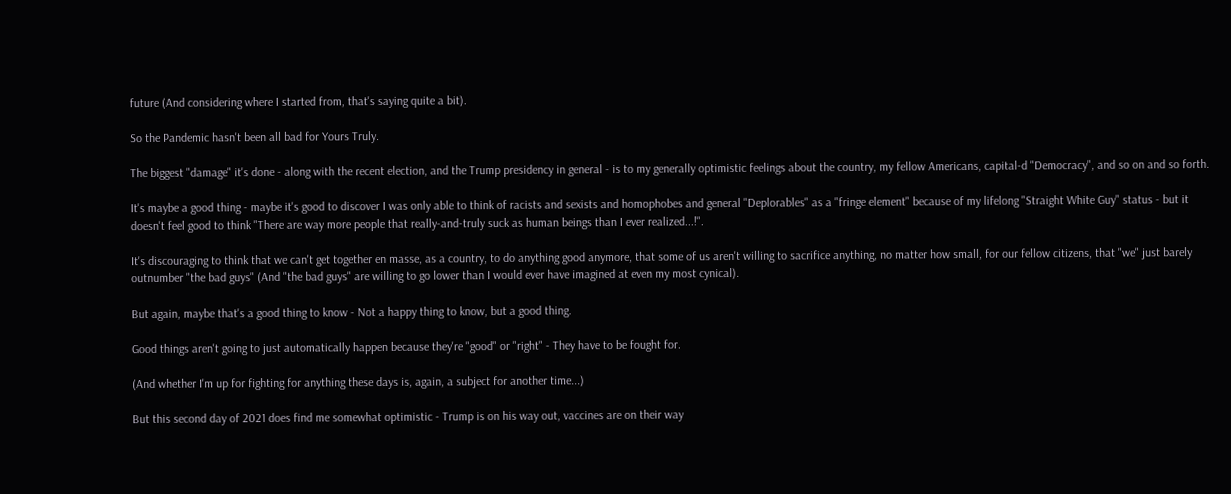future (And considering where I started from, that's saying quite a bit).

So the Pandemic hasn't been all bad for Yours Truly.

The biggest "damage" it's done - along with the recent election, and the Trump presidency in general - is to my generally optimistic feelings about the country, my fellow Americans, capital-d "Democracy", and so on and so forth.

It's maybe a good thing - maybe it's good to discover I was only able to think of racists and sexists and homophobes and general "Deplorables" as a "fringe element" because of my lifelong "Straight White Guy" status - but it doesn't feel good to think "There are way more people that really-and-truly suck as human beings than I ever realized...!".

It's discouraging to think that we can't get together en masse, as a country, to do anything good anymore, that some of us aren't willing to sacrifice anything, no matter how small, for our fellow citizens, that "we" just barely outnumber "the bad guys" (And "the bad guys" are willing to go lower than I would ever have imagined at even my most cynical).

But again, maybe that's a good thing to know - Not a happy thing to know, but a good thing.

Good things aren't going to just automatically happen because they're "good" or "right" - They have to be fought for.

(And whether I'm up for fighting for anything these days is, again, a subject for another time...)

But this second day of 2021 does find me somewhat optimistic - Trump is on his way out, vaccines are on their way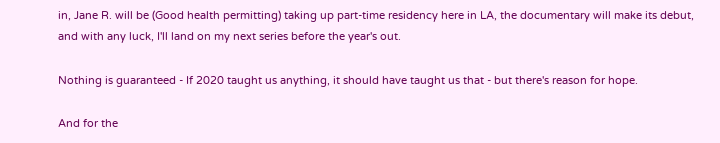in, Jane R. will be (Good health permitting) taking up part-time residency here in LA, the documentary will make its debut, and with any luck, I'll land on my next series before the year's out.

Nothing is guaranteed - If 2020 taught us anything, it should have taught us that - but there's reason for hope.

And for the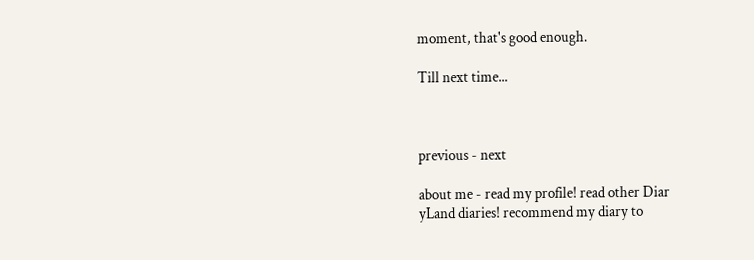moment, that's good enough.

Till next time...



previous - next

about me - read my profile! read other Diar
yLand diaries! recommend my diary to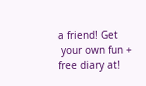a friend! Get
 your own fun + free diary at!